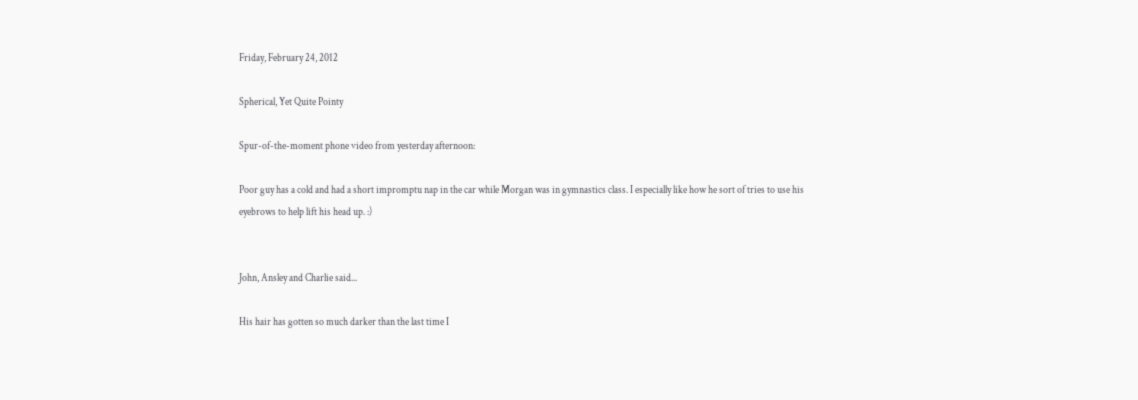Friday, February 24, 2012

Spherical, Yet Quite Pointy

Spur-of-the-moment phone video from yesterday afternoon:

Poor guy has a cold and had a short impromptu nap in the car while Morgan was in gymnastics class. I especially like how he sort of tries to use his eyebrows to help lift his head up. :)


John, Ansley and Charlie said...

His hair has gotten so much darker than the last time I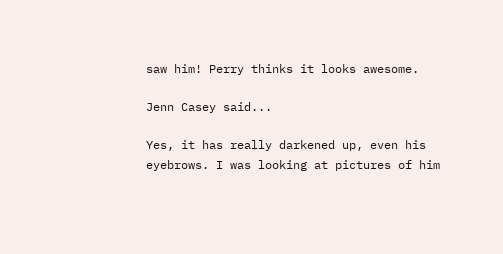saw him! Perry thinks it looks awesome.

Jenn Casey said...

Yes, it has really darkened up, even his eyebrows. I was looking at pictures of him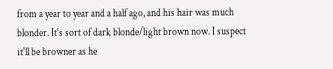from a year to year and a half ago, and his hair was much blonder. It's sort of dark blonde/light brown now. I suspect it'll be browner as he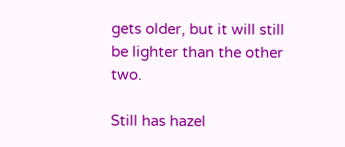gets older, but it will still be lighter than the other two.

Still has hazel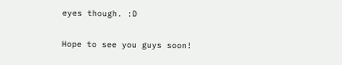eyes though. :D

Hope to see you guys soon!